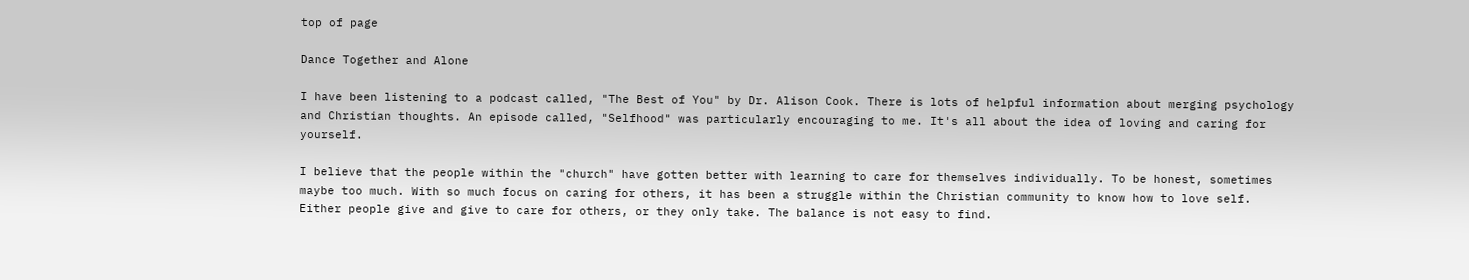top of page

Dance Together and Alone

I have been listening to a podcast called, "The Best of You" by Dr. Alison Cook. There is lots of helpful information about merging psychology and Christian thoughts. An episode called, "Selfhood" was particularly encouraging to me. It's all about the idea of loving and caring for yourself.

I believe that the people within the "church" have gotten better with learning to care for themselves individually. To be honest, sometimes maybe too much. With so much focus on caring for others, it has been a struggle within the Christian community to know how to love self. Either people give and give to care for others, or they only take. The balance is not easy to find.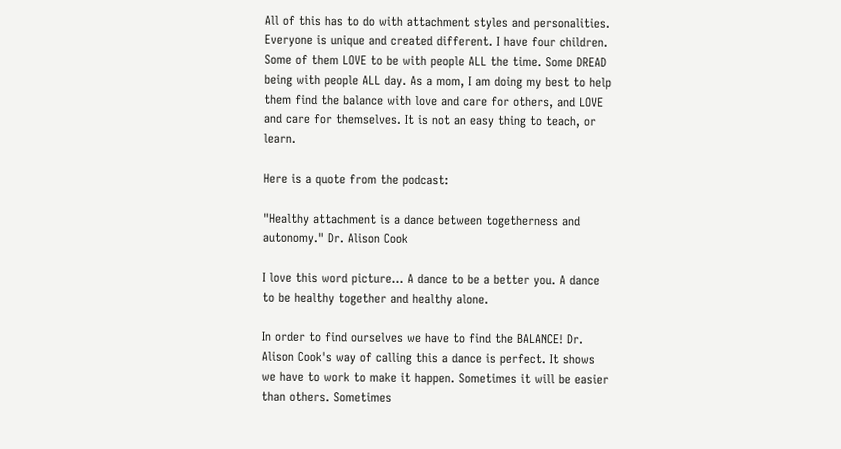All of this has to do with attachment styles and personalities. Everyone is unique and created different. I have four children. Some of them LOVE to be with people ALL the time. Some DREAD being with people ALL day. As a mom, I am doing my best to help them find the balance with love and care for others, and LOVE and care for themselves. It is not an easy thing to teach, or learn.

Here is a quote from the podcast:

"Healthy attachment is a dance between togetherness and autonomy." Dr. Alison Cook

I love this word picture... A dance to be a better you. A dance to be healthy together and healthy alone.

In order to find ourselves we have to find the BALANCE! Dr. Alison Cook's way of calling this a dance is perfect. It shows we have to work to make it happen. Sometimes it will be easier than others. Sometimes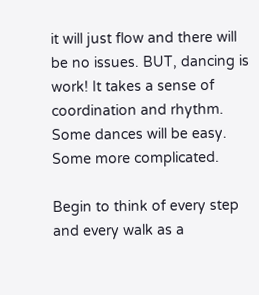it will just flow and there will be no issues. BUT, dancing is work! It takes a sense of coordination and rhythm. Some dances will be easy. Some more complicated.

Begin to think of every step and every walk as a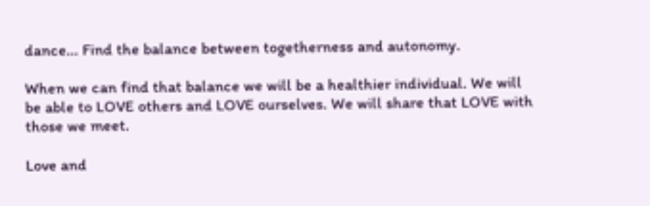dance... Find the balance between togetherness and autonomy.

When we can find that balance we will be a healthier individual. We will be able to LOVE others and LOVE ourselves. We will share that LOVE with those we meet.

Love and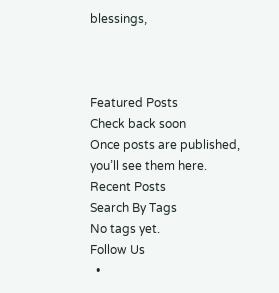blessings,



Featured Posts
Check back soon
Once posts are published, you’ll see them here.
Recent Posts
Search By Tags
No tags yet.
Follow Us
  •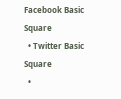Facebook Basic Square
  • Twitter Basic Square
  •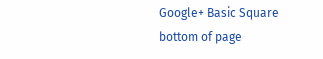Google+ Basic Square
bottom of page